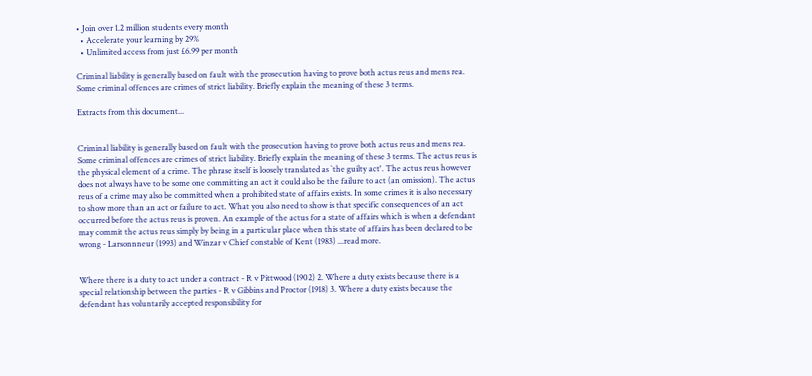• Join over 1.2 million students every month
  • Accelerate your learning by 29%
  • Unlimited access from just £6.99 per month

Criminal liability is generally based on fault with the prosecution having to prove both actus reus and mens rea. Some criminal offences are crimes of strict liability. Briefly explain the meaning of these 3 terms.

Extracts from this document...


Criminal liability is generally based on fault with the prosecution having to prove both actus reus and mens rea. Some criminal offences are crimes of strict liability. Briefly explain the meaning of these 3 terms. The actus reus is the physical element of a crime. The phrase itself is loosely translated as `the guilty act'. The actus reus however does not always have to be some one committing an act it could also be the failure to act (an omission). The actus reus of a crime may also be committed when a prohibited state of affairs exists. In some crimes it is also necessary to show more than an act or failure to act. What you also need to show is that specific consequences of an act occurred before the actus reus is proven. An example of the actus for a state of affairs which is when a defendant may commit the actus reus simply by being in a particular place when this state of affairs has been declared to be wrong - Larsonnneur (1993) and Winzar v Chief constable of Kent (1983) ...read more.


Where there is a duty to act under a contract - R v Pittwood (1902) 2. Where a duty exists because there is a special relationship between the parties - R v Gibbins and Proctor (1918) 3. Where a duty exists because the defendant has voluntarily accepted responsibility for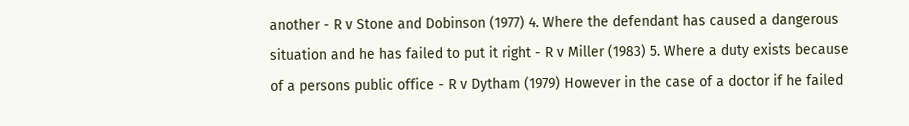another - R v Stone and Dobinson (1977) 4. Where the defendant has caused a dangerous situation and he has failed to put it right - R v Miller (1983) 5. Where a duty exists because of a persons public office - R v Dytham (1979) However in the case of a doctor if he failed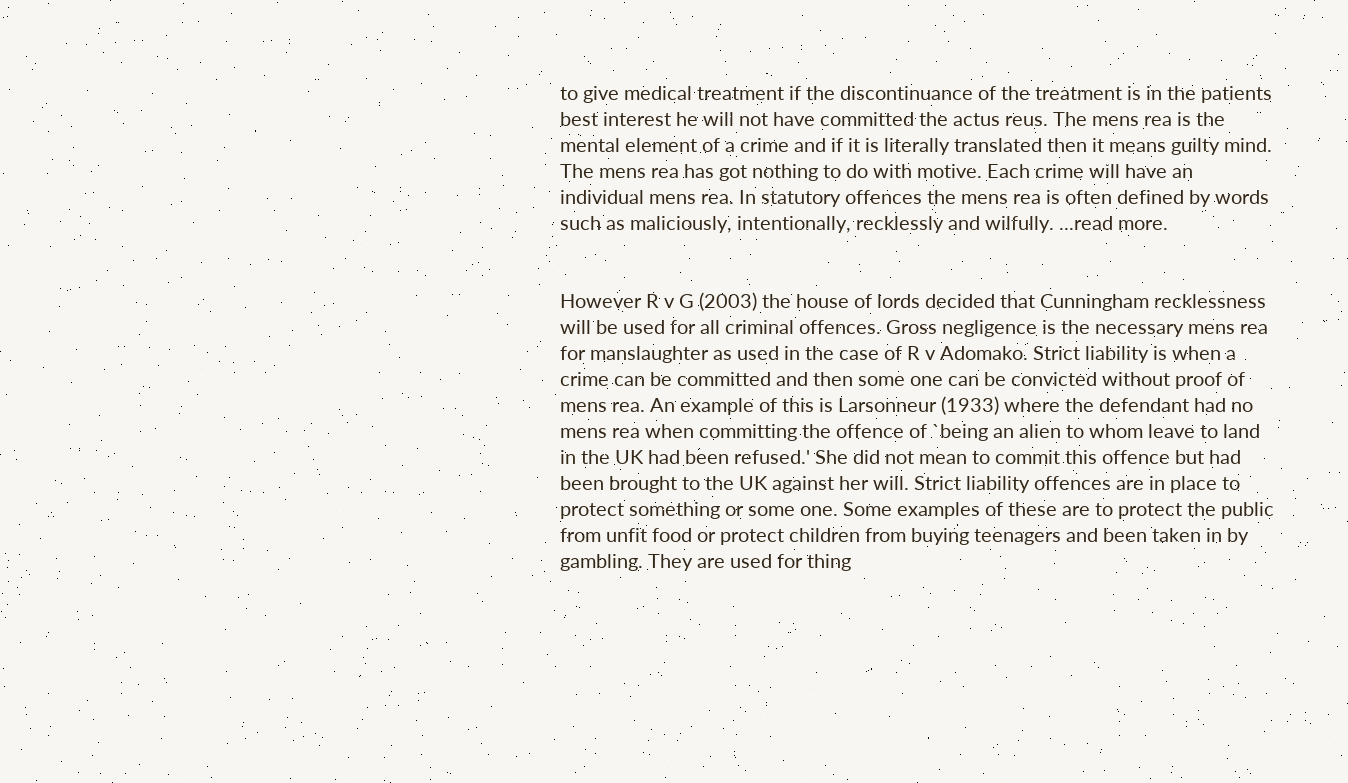to give medical treatment if the discontinuance of the treatment is in the patients best interest he will not have committed the actus reus. The mens rea is the mental element of a crime and if it is literally translated then it means guilty mind. The mens rea has got nothing to do with motive. Each crime will have an individual mens rea. In statutory offences the mens rea is often defined by words such as maliciously, intentionally, recklessly and wilfully. ...read more.


However R v G (2003) the house of lords decided that Cunningham recklessness will be used for all criminal offences. Gross negligence is the necessary mens rea for manslaughter as used in the case of R v Adomako. Strict liability is when a crime can be committed and then some one can be convicted without proof of mens rea. An example of this is Larsonneur (1933) where the defendant had no mens rea when committing the offence of `being an alien to whom leave to land in the UK had been refused.' She did not mean to commit this offence but had been brought to the UK against her will. Strict liability offences are in place to protect something or some one. Some examples of these are to protect the public from unfit food or protect children from buying teenagers and been taken in by gambling. They are used for thing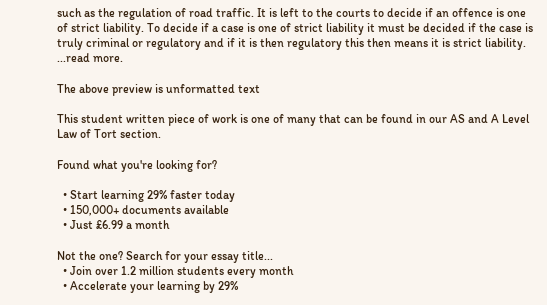such as the regulation of road traffic. It is left to the courts to decide if an offence is one of strict liability. To decide if a case is one of strict liability it must be decided if the case is truly criminal or regulatory and if it is then regulatory this then means it is strict liability. ...read more.

The above preview is unformatted text

This student written piece of work is one of many that can be found in our AS and A Level Law of Tort section.

Found what you're looking for?

  • Start learning 29% faster today
  • 150,000+ documents available
  • Just £6.99 a month

Not the one? Search for your essay title...
  • Join over 1.2 million students every month
  • Accelerate your learning by 29%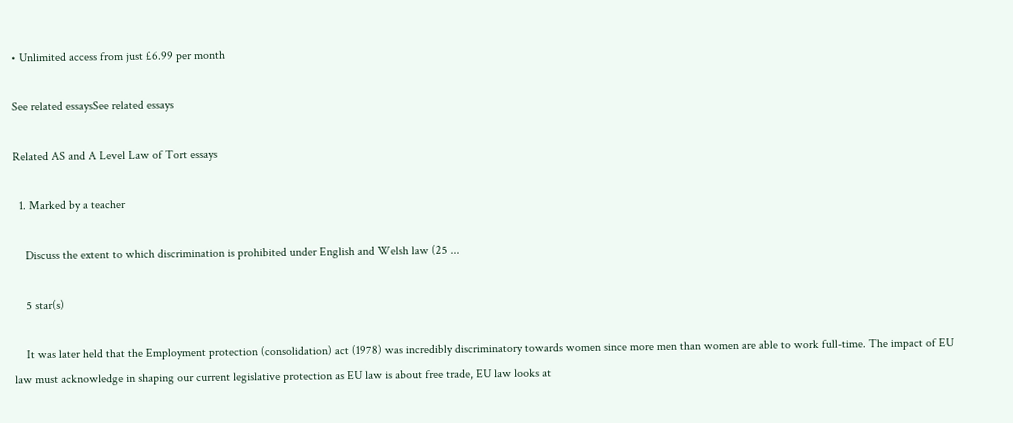• Unlimited access from just £6.99 per month

See related essaysSee related essays

Related AS and A Level Law of Tort essays

  1. Marked by a teacher

    Discuss the extent to which discrimination is prohibited under English and Welsh law (25 ...

    5 star(s)

    It was later held that the Employment protection (consolidation) act (1978) was incredibly discriminatory towards women since more men than women are able to work full-time. The impact of EU law must acknowledge in shaping our current legislative protection as EU law is about free trade, EU law looks at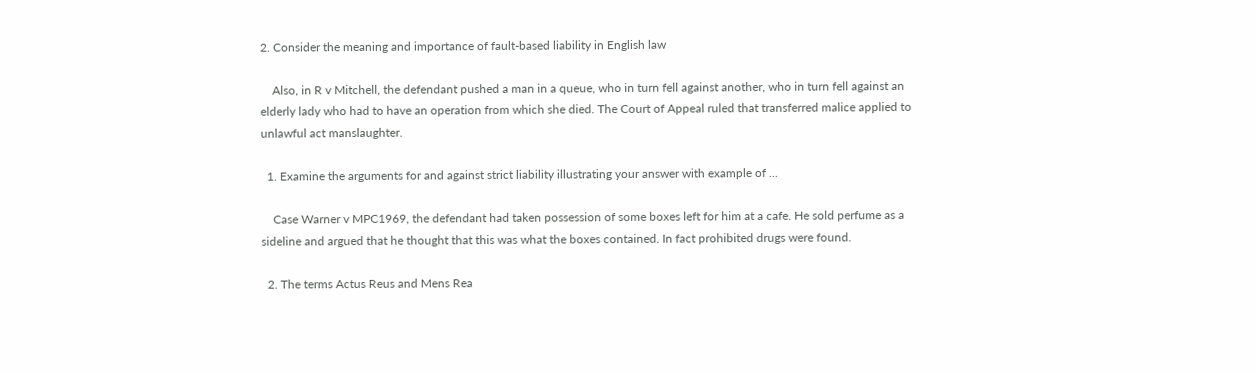2. Consider the meaning and importance of fault-based liability in English law

    Also, in R v Mitchell, the defendant pushed a man in a queue, who in turn fell against another, who in turn fell against an elderly lady who had to have an operation from which she died. The Court of Appeal ruled that transferred malice applied to unlawful act manslaughter.

  1. Examine the arguments for and against strict liability illustrating your answer with example of ...

    Case Warner v MPC1969, the defendant had taken possession of some boxes left for him at a cafe. He sold perfume as a sideline and argued that he thought that this was what the boxes contained. In fact prohibited drugs were found.

  2. The terms Actus Reus and Mens Rea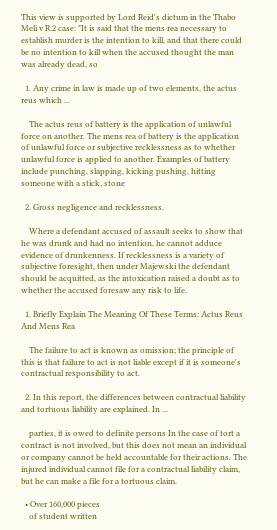This view is supported by Lord Reid's dictum in the Thabo Meli v R.2 case: "It is said that the mens rea necessary to establish murder is the intention to kill, and that there could be no intention to kill when the accused thought the man was already dead, so

  1. Any crime in law is made up of two elements, the actus reus which ...

    The actus reus of battery is the application of unlawful force on another. The mens rea of battery is the application of unlawful force or subjective recklessness as to whether unlawful force is applied to another. Examples of battery include punching, slapping, kicking pushing, hitting someone with a stick, stone

  2. Gross negligence and recklessness.

    Where a defendant accused of assault seeks to show that he was drunk and had no intention, he cannot adduce evidence of drunkenness. If recklessness is a variety of subjective foresight, then under Majewski the defendant should be acquitted, as the intoxication raised a doubt as to whether the accused foresaw any risk to life.

  1. Briefly Explain The Meaning Of These Terms: Actus Reus And Mens Rea

    The failure to act is known as omission; the principle of this is that failure to act is not liable except if it is someone's contractual responsibility to act.

  2. In this report, the differences between contractual liability and tortuous liability are explained. In ...

    parties, it is owed to definite persons In the case of tort a contract is not involved, but this does not mean an individual or company cannot be held accountable for their actions. The injured individual cannot file for a contractual liability claim, but he can make a file for a tortuous claim.

  • Over 160,000 pieces
    of student written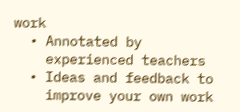work
  • Annotated by
    experienced teachers
  • Ideas and feedback to
    improve your own work